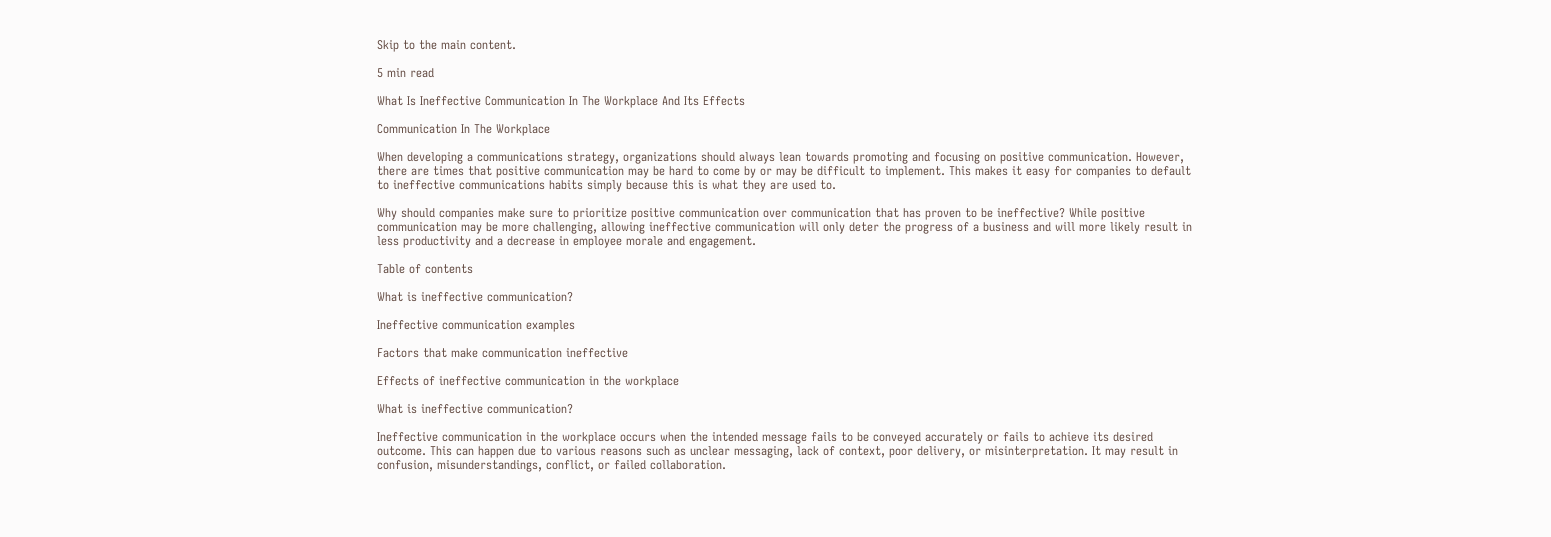Skip to the main content.

5 min read

What Is Ineffective Communication In The Workplace And Its Effects

Communication In The Workplace

When developing a communications strategy, organizations should always lean towards promoting and focusing on positive communication. However, there are times that positive communication may be hard to come by or may be difficult to implement. This makes it easy for companies to default to ineffective communications habits simply because this is what they are used to.

Why should companies make sure to prioritize positive communication over communication that has proven to be ineffective? While positive communication may be more challenging, allowing ineffective communication will only deter the progress of a business and will more likely result in less productivity and a decrease in employee morale and engagement.

Table of contents

What is ineffective communication?

Ineffective communication examples

Factors that make communication ineffective

Effects of ineffective communication in the workplace

What is ineffective communication?

Ineffective communication in the workplace occurs when the intended message fails to be conveyed accurately or fails to achieve its desired outcome. This can happen due to various reasons such as unclear messaging, lack of context, poor delivery, or misinterpretation. It may result in confusion, misunderstandings, conflict, or failed collaboration.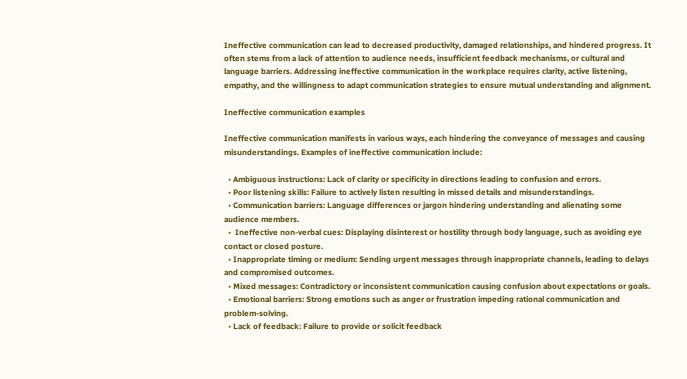Ineffective communication can lead to decreased productivity, damaged relationships, and hindered progress. It often stems from a lack of attention to audience needs, insufficient feedback mechanisms, or cultural and language barriers. Addressing ineffective communication in the workplace requires clarity, active listening, empathy, and the willingness to adapt communication strategies to ensure mutual understanding and alignment.

Ineffective communication examples

Ineffective communication manifests in various ways, each hindering the conveyance of messages and causing misunderstandings. Examples of ineffective communication include:

  • Ambiguous instructions: Lack of clarity or specificity in directions leading to confusion and errors.
  • Poor listening skills: Failure to actively listen resulting in missed details and misunderstandings.
  • Communication barriers: Language differences or jargon hindering understanding and alienating some audience members.
  •  Ineffective non-verbal cues: Displaying disinterest or hostility through body language, such as avoiding eye contact or closed posture.
  • Inappropriate timing or medium: Sending urgent messages through inappropriate channels, leading to delays and compromised outcomes.
  • Mixed messages: Contradictory or inconsistent communication causing confusion about expectations or goals.
  • Emotional barriers: Strong emotions such as anger or frustration impeding rational communication and problem-solving.
  • Lack of feedback: Failure to provide or solicit feedback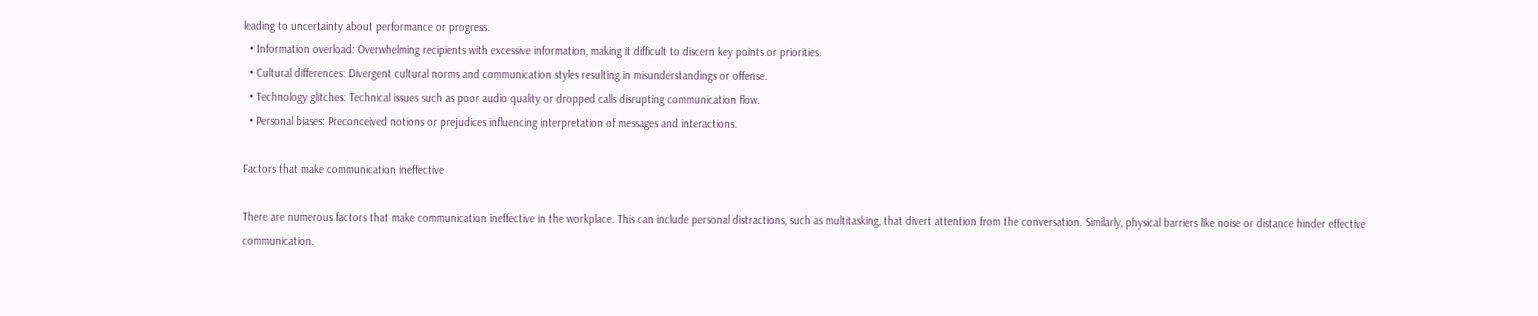leading to uncertainty about performance or progress.
  • Information overload: Overwhelming recipients with excessive information, making it difficult to discern key points or priorities.
  • Cultural differences: Divergent cultural norms and communication styles resulting in misunderstandings or offense.
  • Technology glitches: Technical issues such as poor audio quality or dropped calls disrupting communication flow.
  • Personal biases: Preconceived notions or prejudices influencing interpretation of messages and interactions.

Factors that make communication ineffective

There are numerous factors that make communication ineffective in the workplace. This can include personal distractions, such as multitasking, that divert attention from the conversation. Similarly, physical barriers like noise or distance hinder effective communication.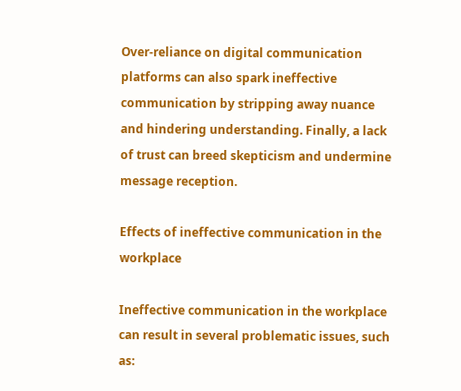Over-reliance on digital communication platforms can also spark ineffective communication by stripping away nuance and hindering understanding. Finally, a lack of trust can breed skepticism and undermine message reception.

Effects of ineffective communication in the workplace

Ineffective communication in the workplace can result in several problematic issues, such as: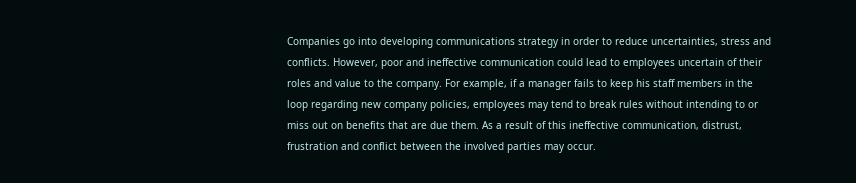Companies go into developing communications strategy in order to reduce uncertainties, stress and conflicts. However, poor and ineffective communication could lead to employees uncertain of their roles and value to the company. For example, if a manager fails to keep his staff members in the loop regarding new company policies, employees may tend to break rules without intending to or miss out on benefits that are due them. As a result of this ineffective communication, distrust, frustration and conflict between the involved parties may occur.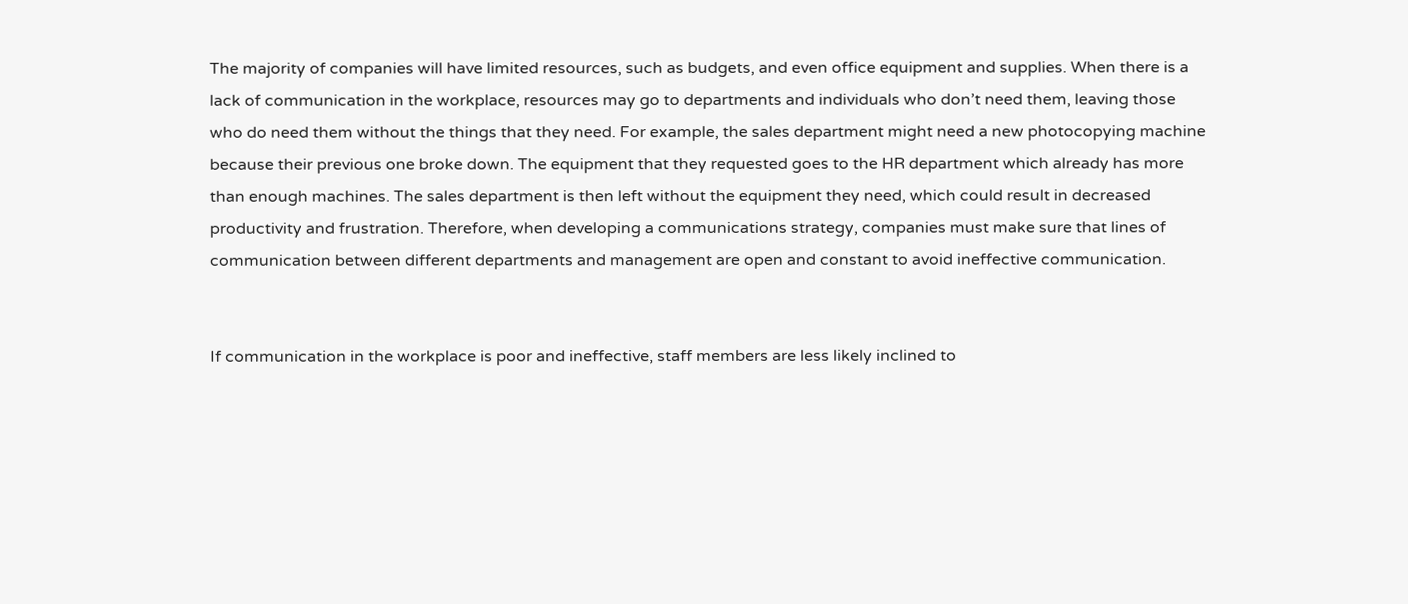The majority of companies will have limited resources, such as budgets, and even office equipment and supplies. When there is a lack of communication in the workplace, resources may go to departments and individuals who don’t need them, leaving those who do need them without the things that they need. For example, the sales department might need a new photocopying machine because their previous one broke down. The equipment that they requested goes to the HR department which already has more than enough machines. The sales department is then left without the equipment they need, which could result in decreased productivity and frustration. Therefore, when developing a communications strategy, companies must make sure that lines of communication between different departments and management are open and constant to avoid ineffective communication.


If communication in the workplace is poor and ineffective, staff members are less likely inclined to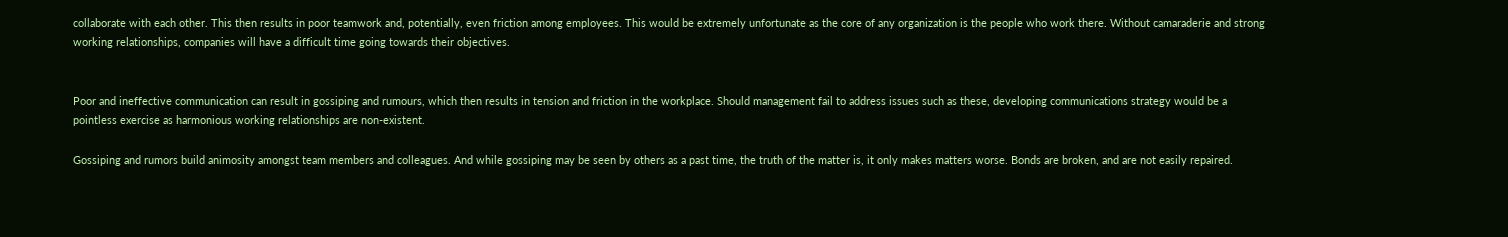collaborate with each other. This then results in poor teamwork and, potentially, even friction among employees. This would be extremely unfortunate as the core of any organization is the people who work there. Without camaraderie and strong working relationships, companies will have a difficult time going towards their objectives.


Poor and ineffective communication can result in gossiping and rumours, which then results in tension and friction in the workplace. Should management fail to address issues such as these, developing communications strategy would be a pointless exercise as harmonious working relationships are non-existent.

Gossiping and rumors build animosity amongst team members and colleagues. And while gossiping may be seen by others as a past time, the truth of the matter is, it only makes matters worse. Bonds are broken, and are not easily repaired.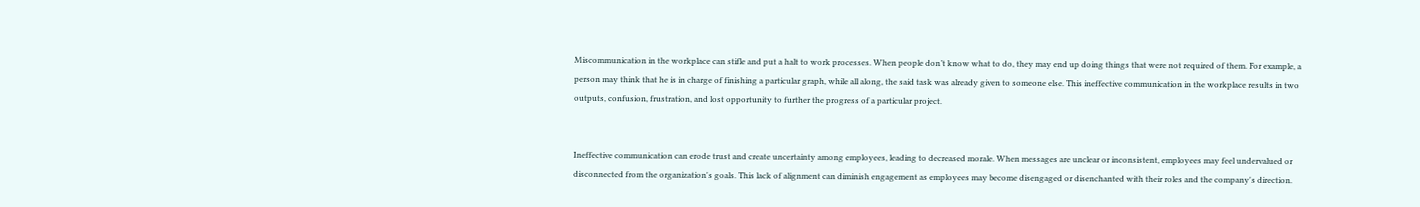Miscommunication in the workplace can stifle and put a halt to work processes. When people don’t know what to do, they may end up doing things that were not required of them. For example, a person may think that he is in charge of finishing a particular graph, while all along, the said task was already given to someone else. This ineffective communication in the workplace results in two outputs, confusion, frustration, and lost opportunity to further the progress of a particular project.


Ineffective communication can erode trust and create uncertainty among employees, leading to decreased morale. When messages are unclear or inconsistent, employees may feel undervalued or disconnected from the organization's goals. This lack of alignment can diminish engagement as employees may become disengaged or disenchanted with their roles and the company's direction.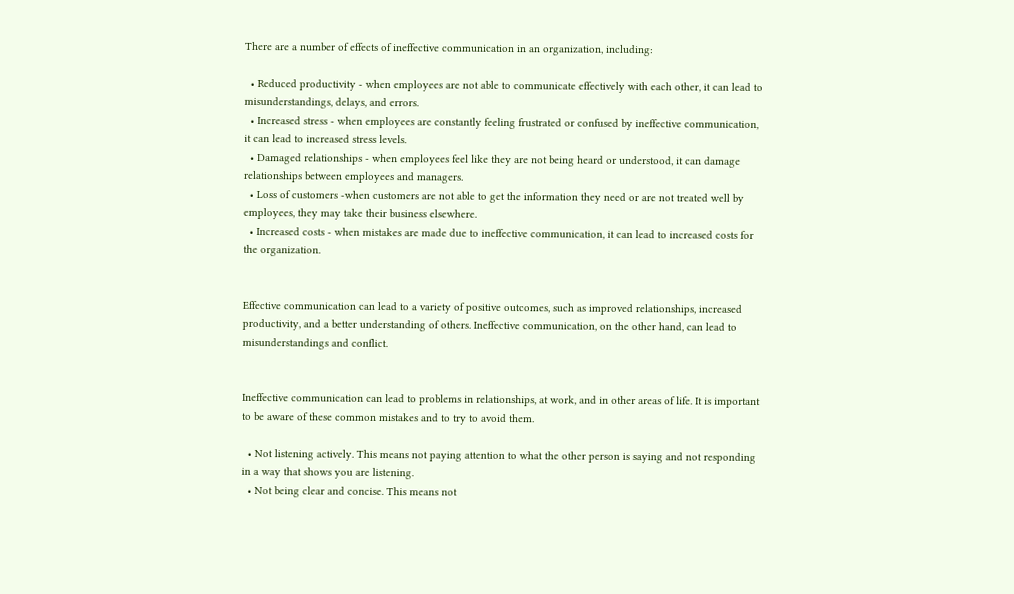There are a number of effects of ineffective communication in an organization, including:

  • Reduced productivity - when employees are not able to communicate effectively with each other, it can lead to misunderstandings, delays, and errors.
  • Increased stress - when employees are constantly feeling frustrated or confused by ineffective communication, it can lead to increased stress levels.
  • Damaged relationships - when employees feel like they are not being heard or understood, it can damage relationships between employees and managers.
  • Loss of customers -when customers are not able to get the information they need or are not treated well by employees, they may take their business elsewhere.
  • Increased costs - when mistakes are made due to ineffective communication, it can lead to increased costs for the organization.


Effective communication can lead to a variety of positive outcomes, such as improved relationships, increased productivity, and a better understanding of others. Ineffective communication, on the other hand, can lead to misunderstandings and conflict.


Ineffective communication can lead to problems in relationships, at work, and in other areas of life. It is important to be aware of these common mistakes and to try to avoid them.

  • Not listening actively. This means not paying attention to what the other person is saying and not responding in a way that shows you are listening.
  • Not being clear and concise. This means not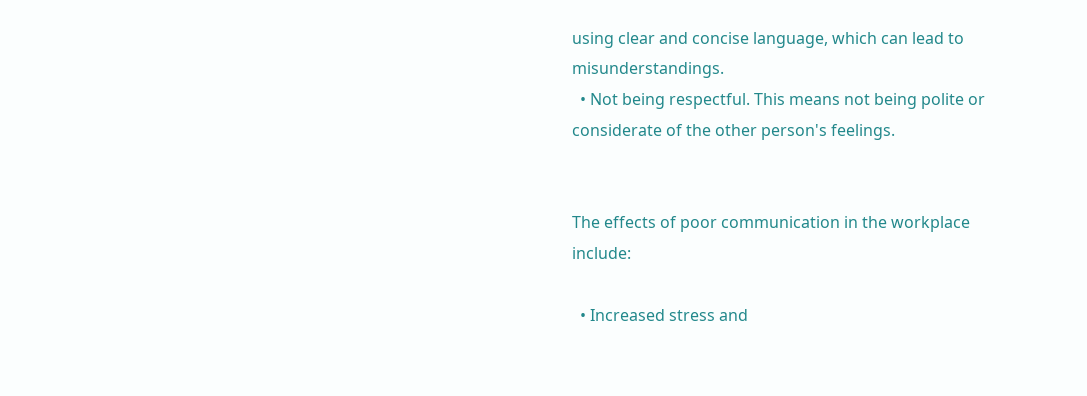using clear and concise language, which can lead to misunderstandings.
  • Not being respectful. This means not being polite or considerate of the other person's feelings.


The effects of poor communication in the workplace include:

  • Increased stress and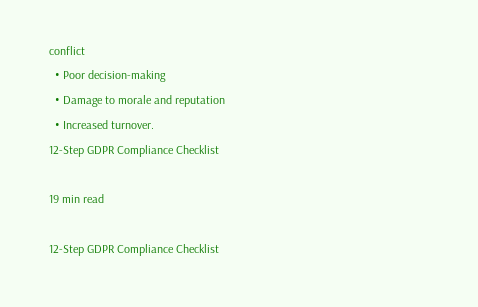conflict
  • Poor decision-making
  • Damage to morale and reputation
  • Increased turnover.
12-Step GDPR Compliance Checklist

19 min read

12-Step GDPR Compliance Checklist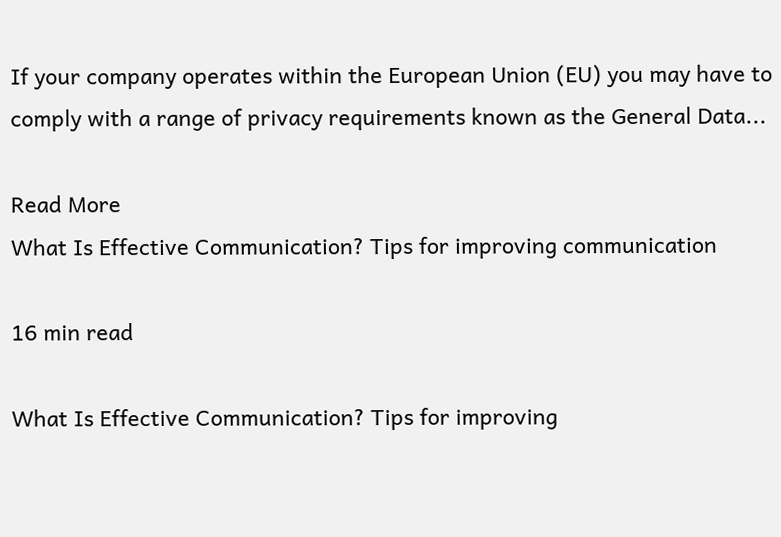If your company operates within the European Union (EU) you may have to comply with a range of privacy requirements known as the General Data...

Read More
What Is Effective Communication? Tips for improving communication

16 min read

What Is Effective Communication? Tips for improving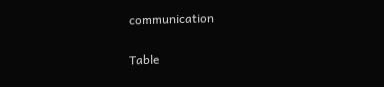communication

Table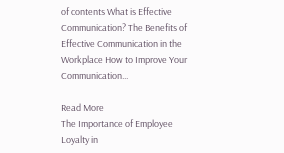of contents What is Effective Communication? The Benefits of Effective Communication in the Workplace How to Improve Your Communication...

Read More
The Importance of Employee Loyalty in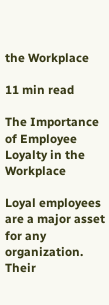the Workplace

11 min read

The Importance of Employee Loyalty in the Workplace

Loyal employees are a major asset for any organization. Their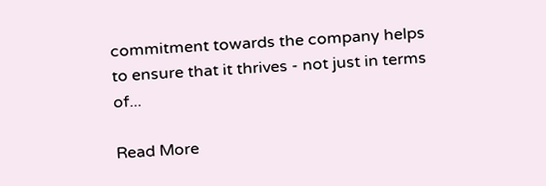commitment towards the company helps to ensure that it thrives - not just in terms of...

Read More